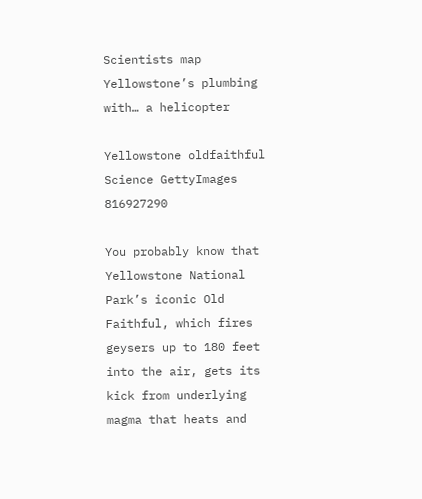Scientists map Yellowstone’s plumbing with… a helicopter

Yellowstone oldfaithful Science GettyImages 816927290

You probably know that Yellowstone National Park’s iconic Old Faithful, which fires geysers up to 180 feet into the air, gets its kick from underlying magma that heats and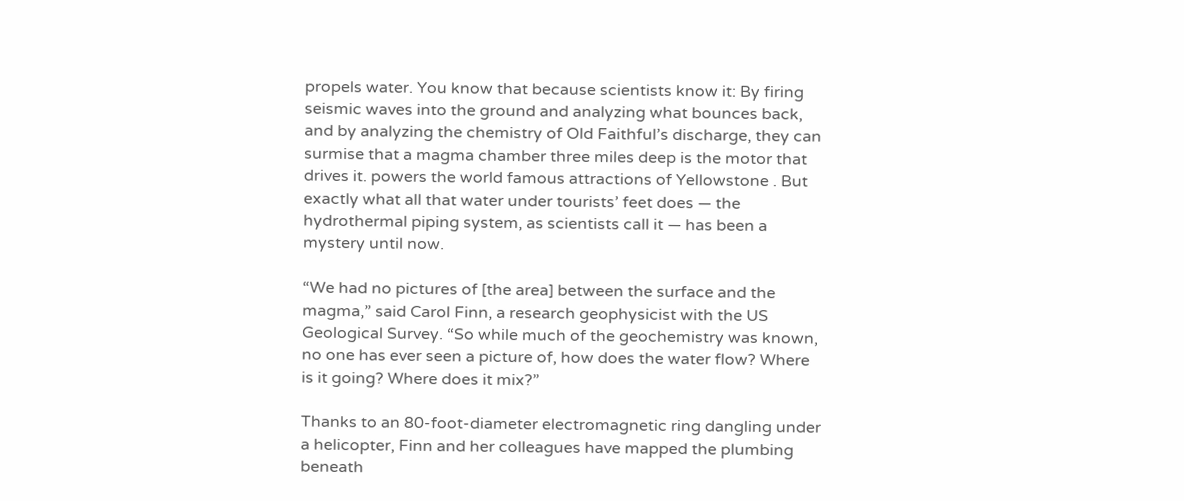propels water. You know that because scientists know it: By firing seismic waves into the ground and analyzing what bounces back, and by analyzing the chemistry of Old Faithful’s discharge, they can surmise that a magma chamber three miles deep is the motor that drives it. powers the world famous attractions of Yellowstone . But exactly what all that water under tourists’ feet does — the hydrothermal piping system, as scientists call it — has been a mystery until now.

“We had no pictures of [the area] between the surface and the magma,” said Carol Finn, a research geophysicist with the US Geological Survey. “So while much of the geochemistry was known, no one has ever seen a picture of, how does the water flow? Where is it going? Where does it mix?”

Thanks to an 80-foot-diameter electromagnetic ring dangling under a helicopter, Finn and her colleagues have mapped the plumbing beneath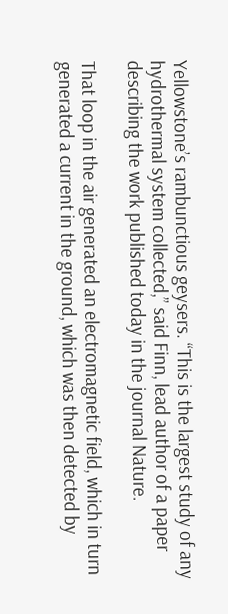Yellowstone’s rambunctious geysers. “This is the largest study of any hydrothermal system collected,” said Finn, lead author of a paper describing the work published today in the journal Nature.

That loop in the air generated an electromagnetic field, which in turn generated a current in the ground, which was then detected by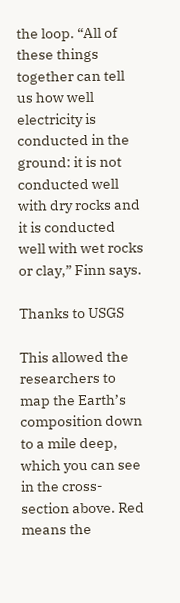the loop. “All of these things together can tell us how well electricity is conducted in the ground: it is not conducted well with dry rocks and it is conducted well with wet rocks or clay,” Finn says.

Thanks to USGS

This allowed the researchers to map the Earth’s composition down to a mile deep, which you can see in the cross-section above. Red means the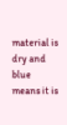material is dry and blue means it is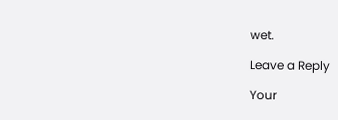wet.

Leave a Reply

Your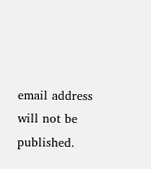email address will not be published.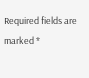Required fields are marked *